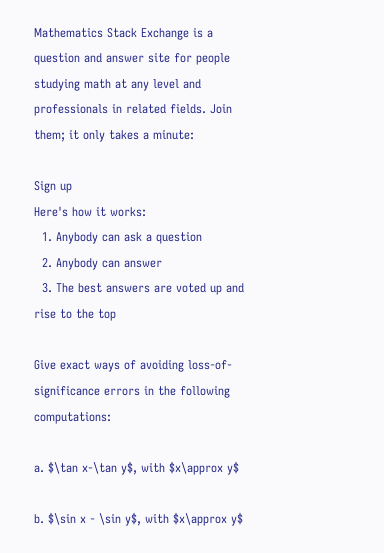Mathematics Stack Exchange is a question and answer site for people studying math at any level and professionals in related fields. Join them; it only takes a minute:

Sign up
Here's how it works:
  1. Anybody can ask a question
  2. Anybody can answer
  3. The best answers are voted up and rise to the top

Give exact ways of avoiding loss-of-significance errors in the following computations:

a. $\tan x-\tan y$, with $x\approx y$

b. $\sin x - \sin y$, with $x\approx y$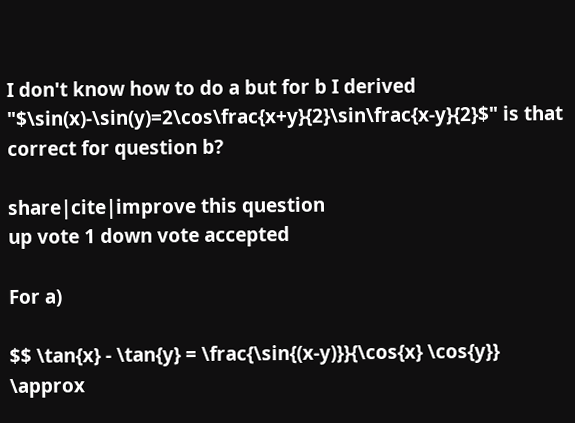I don't know how to do a but for b I derived "$\sin(x)-\sin(y)=2\cos\frac{x+y}{2}\sin\frac{x-y}{2}$" is that correct for question b?

share|cite|improve this question
up vote 1 down vote accepted

For a)

$$ \tan{x} - \tan{y} = \frac{\sin{(x-y)}}{\cos{x} \cos{y}} \approx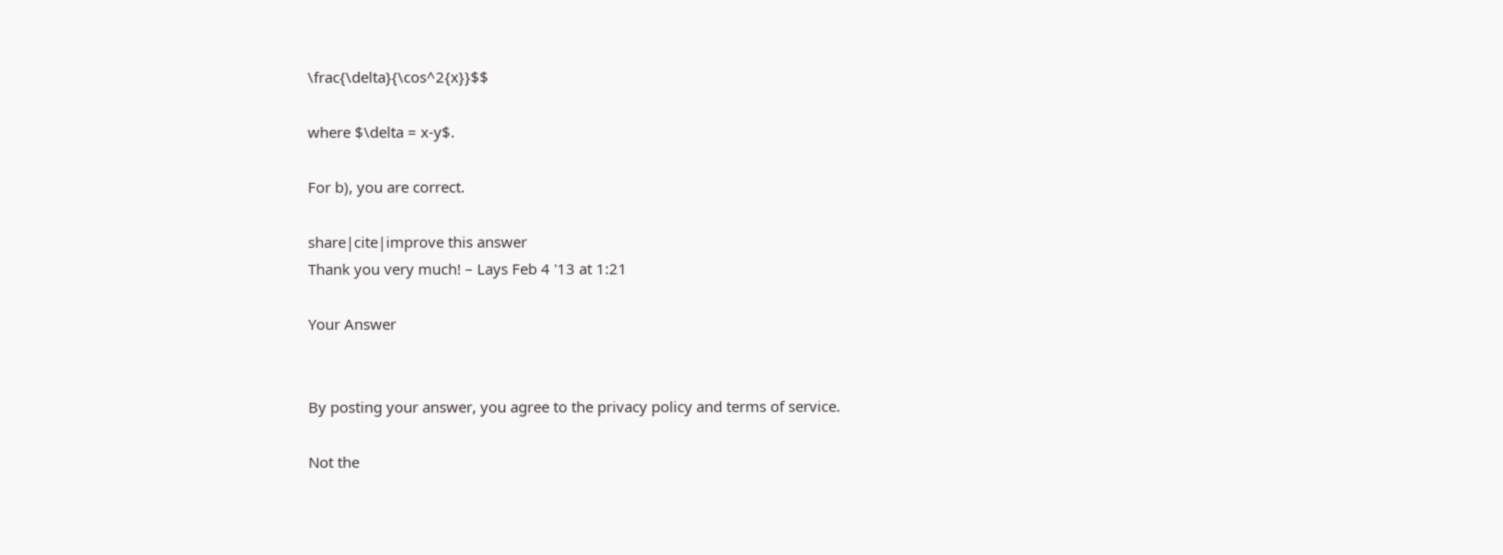\frac{\delta}{\cos^2{x}}$$

where $\delta = x-y$.

For b), you are correct.

share|cite|improve this answer
Thank you very much! – Lays Feb 4 '13 at 1:21

Your Answer


By posting your answer, you agree to the privacy policy and terms of service.

Not the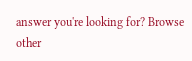answer you're looking for? Browse other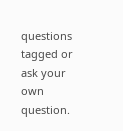questions tagged or ask your own question.